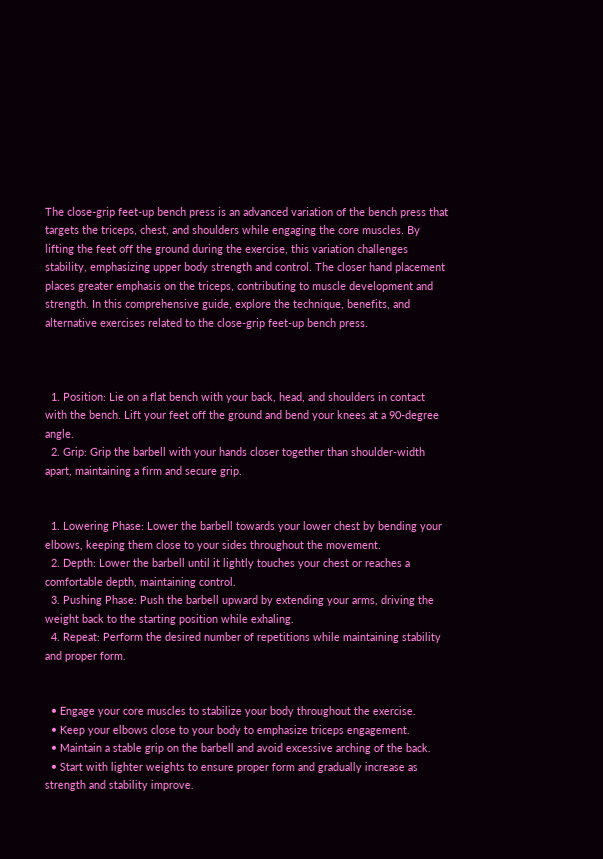The close-grip feet-up bench press is an advanced variation of the bench press that targets the triceps, chest, and shoulders while engaging the core muscles. By lifting the feet off the ground during the exercise, this variation challenges stability, emphasizing upper body strength and control. The closer hand placement places greater emphasis on the triceps, contributing to muscle development and strength. In this comprehensive guide, explore the technique, benefits, and alternative exercises related to the close-grip feet-up bench press.



  1. Position: Lie on a flat bench with your back, head, and shoulders in contact with the bench. Lift your feet off the ground and bend your knees at a 90-degree angle.
  2. Grip: Grip the barbell with your hands closer together than shoulder-width apart, maintaining a firm and secure grip.


  1. Lowering Phase: Lower the barbell towards your lower chest by bending your elbows, keeping them close to your sides throughout the movement.
  2. Depth: Lower the barbell until it lightly touches your chest or reaches a comfortable depth, maintaining control.
  3. Pushing Phase: Push the barbell upward by extending your arms, driving the weight back to the starting position while exhaling.
  4. Repeat: Perform the desired number of repetitions while maintaining stability and proper form.


  • Engage your core muscles to stabilize your body throughout the exercise.
  • Keep your elbows close to your body to emphasize triceps engagement.
  • Maintain a stable grip on the barbell and avoid excessive arching of the back.
  • Start with lighter weights to ensure proper form and gradually increase as strength and stability improve.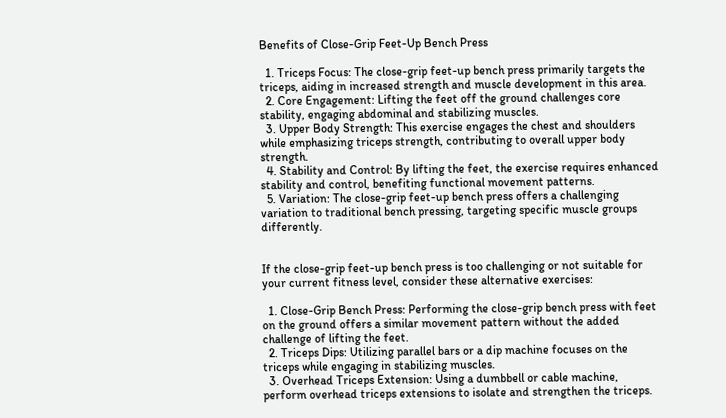Benefits of Close-Grip Feet-Up Bench Press

  1. Triceps Focus: The close-grip feet-up bench press primarily targets the triceps, aiding in increased strength and muscle development in this area.
  2. Core Engagement: Lifting the feet off the ground challenges core stability, engaging abdominal and stabilizing muscles.
  3. Upper Body Strength: This exercise engages the chest and shoulders while emphasizing triceps strength, contributing to overall upper body strength.
  4. Stability and Control: By lifting the feet, the exercise requires enhanced stability and control, benefiting functional movement patterns.
  5. Variation: The close-grip feet-up bench press offers a challenging variation to traditional bench pressing, targeting specific muscle groups differently.


If the close-grip feet-up bench press is too challenging or not suitable for your current fitness level, consider these alternative exercises:

  1. Close-Grip Bench Press: Performing the close-grip bench press with feet on the ground offers a similar movement pattern without the added challenge of lifting the feet.
  2. Triceps Dips: Utilizing parallel bars or a dip machine focuses on the triceps while engaging in stabilizing muscles.
  3. Overhead Triceps Extension: Using a dumbbell or cable machine, perform overhead triceps extensions to isolate and strengthen the triceps.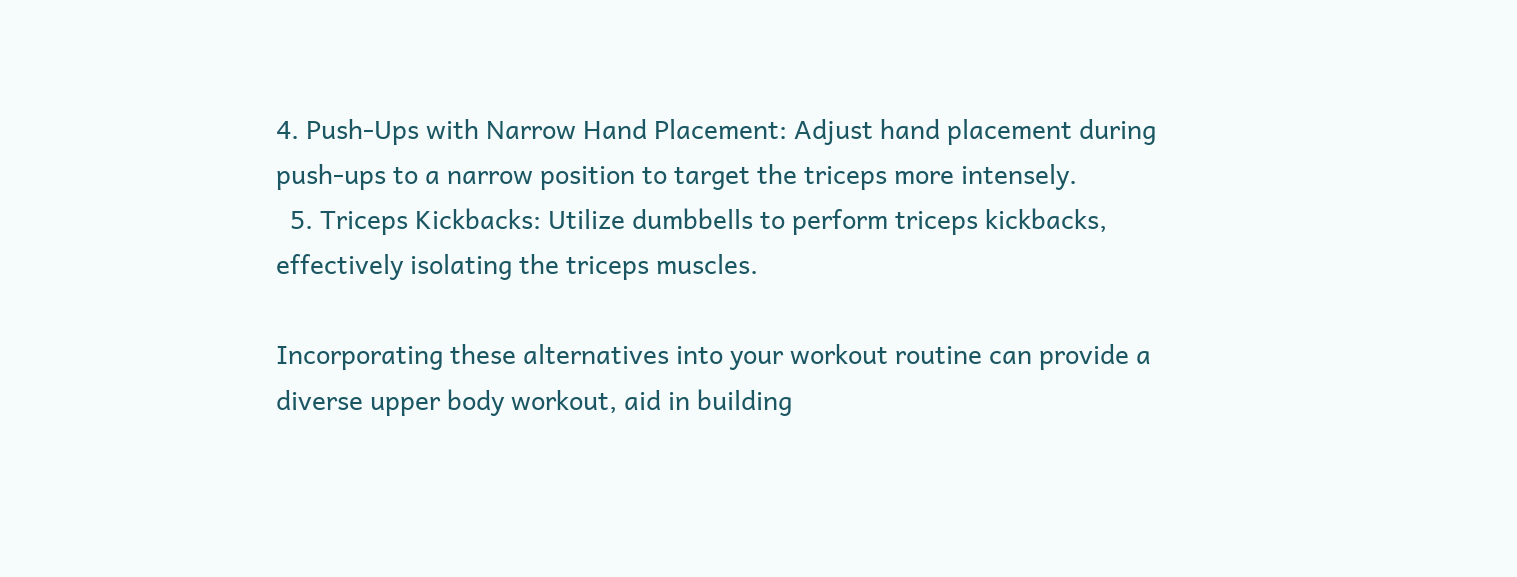4. Push-Ups with Narrow Hand Placement: Adjust hand placement during push-ups to a narrow position to target the triceps more intensely.
  5. Triceps Kickbacks: Utilize dumbbells to perform triceps kickbacks, effectively isolating the triceps muscles.

Incorporating these alternatives into your workout routine can provide a diverse upper body workout, aid in building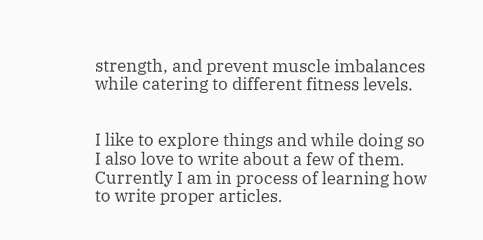strength, and prevent muscle imbalances while catering to different fitness levels.


I like to explore things and while doing so I also love to write about a few of them. Currently I am in process of learning how to write proper articles.